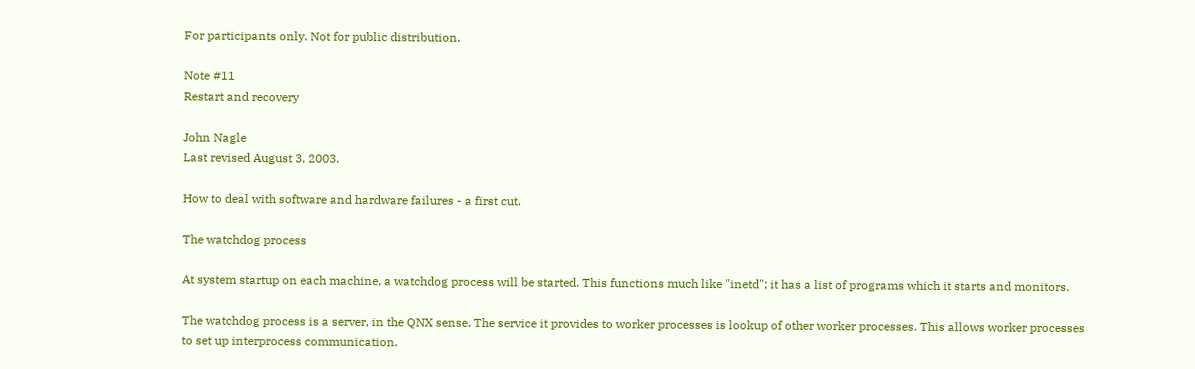For participants only. Not for public distribution.

Note #11
Restart and recovery

John Nagle
Last revised August 3, 2003.

How to deal with software and hardware failures - a first cut.

The watchdog process

At system startup on each machine, a watchdog process will be started. This functions much like "inetd"; it has a list of programs which it starts and monitors.

The watchdog process is a server, in the QNX sense. The service it provides to worker processes is lookup of other worker processes. This allows worker processes to set up interprocess communication.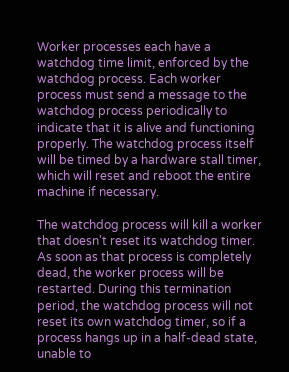Worker processes each have a watchdog time limit, enforced by the watchdog process. Each worker process must send a message to the watchdog process periodically to indicate that it is alive and functioning properly. The watchdog process itself will be timed by a hardware stall timer, which will reset and reboot the entire machine if necessary.

The watchdog process will kill a worker that doesn't reset its watchdog timer. As soon as that process is completely dead, the worker process will be restarted. During this termination period, the watchdog process will not reset its own watchdog timer, so if a process hangs up in a half-dead state, unable to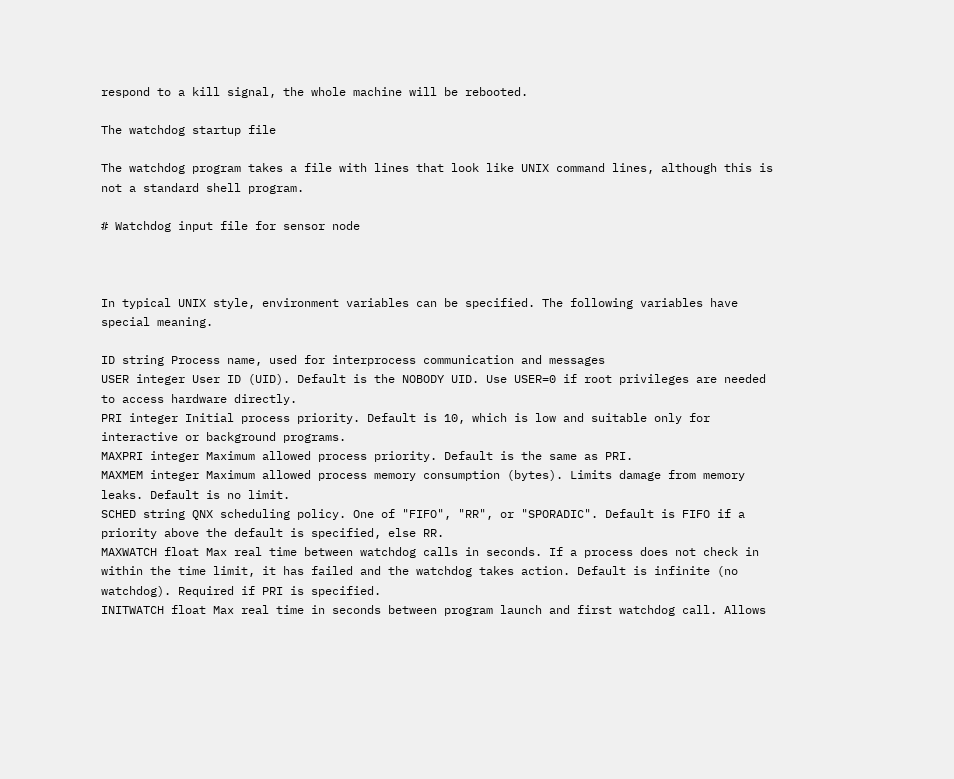respond to a kill signal, the whole machine will be rebooted.

The watchdog startup file

The watchdog program takes a file with lines that look like UNIX command lines, although this is not a standard shell program.

# Watchdog input file for sensor node



In typical UNIX style, environment variables can be specified. The following variables have special meaning.

ID string Process name, used for interprocess communication and messages
USER integer User ID (UID). Default is the NOBODY UID. Use USER=0 if root privileges are needed to access hardware directly.
PRI integer Initial process priority. Default is 10, which is low and suitable only for interactive or background programs.
MAXPRI integer Maximum allowed process priority. Default is the same as PRI.
MAXMEM integer Maximum allowed process memory consumption (bytes). Limits damage from memory leaks. Default is no limit.
SCHED string QNX scheduling policy. One of "FIFO", "RR", or "SPORADIC". Default is FIFO if a priority above the default is specified, else RR.
MAXWATCH float Max real time between watchdog calls in seconds. If a process does not check in within the time limit, it has failed and the watchdog takes action. Default is infinite (no watchdog). Required if PRI is specified.
INITWATCH float Max real time in seconds between program launch and first watchdog call. Allows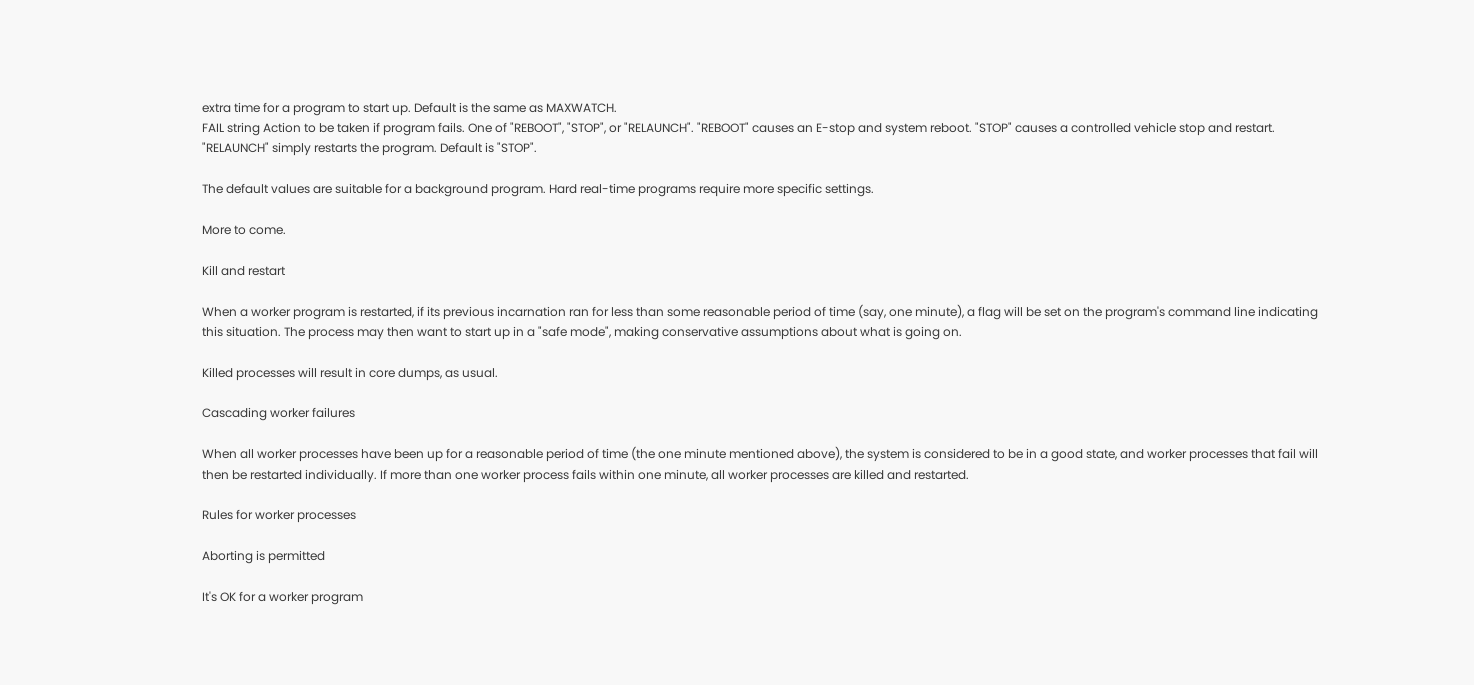extra time for a program to start up. Default is the same as MAXWATCH.
FAIL string Action to be taken if program fails. One of "REBOOT", "STOP", or "RELAUNCH". "REBOOT" causes an E-stop and system reboot. "STOP" causes a controlled vehicle stop and restart. "RELAUNCH" simply restarts the program. Default is "STOP".

The default values are suitable for a background program. Hard real-time programs require more specific settings.

More to come.

Kill and restart

When a worker program is restarted, if its previous incarnation ran for less than some reasonable period of time (say, one minute), a flag will be set on the program's command line indicating this situation. The process may then want to start up in a "safe mode", making conservative assumptions about what is going on.

Killed processes will result in core dumps, as usual.

Cascading worker failures

When all worker processes have been up for a reasonable period of time (the one minute mentioned above), the system is considered to be in a good state, and worker processes that fail will then be restarted individually. If more than one worker process fails within one minute, all worker processes are killed and restarted.

Rules for worker processes

Aborting is permitted

It's OK for a worker program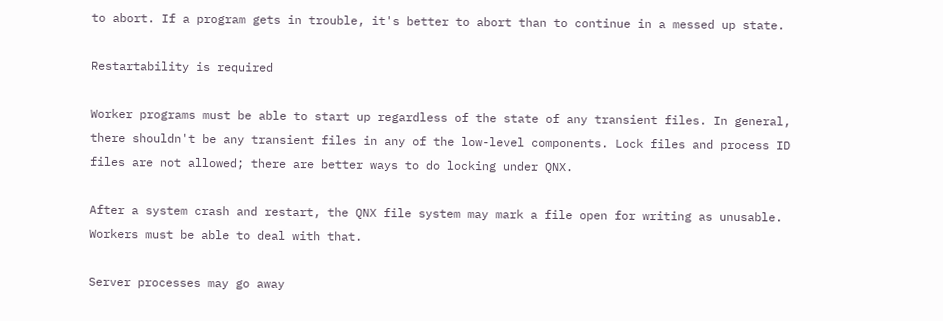to abort. If a program gets in trouble, it's better to abort than to continue in a messed up state.

Restartability is required

Worker programs must be able to start up regardless of the state of any transient files. In general, there shouldn't be any transient files in any of the low-level components. Lock files and process ID files are not allowed; there are better ways to do locking under QNX.

After a system crash and restart, the QNX file system may mark a file open for writing as unusable. Workers must be able to deal with that.

Server processes may go away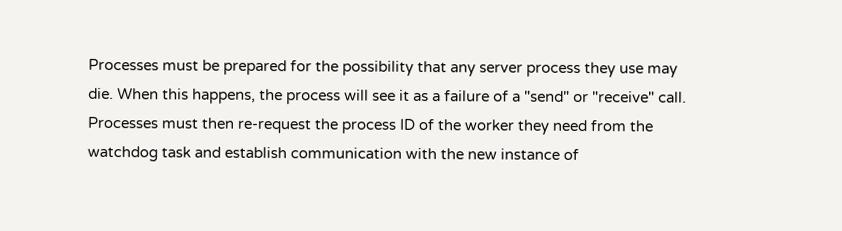Processes must be prepared for the possibility that any server process they use may die. When this happens, the process will see it as a failure of a "send" or "receive" call. Processes must then re-request the process ID of the worker they need from the watchdog task and establish communication with the new instance of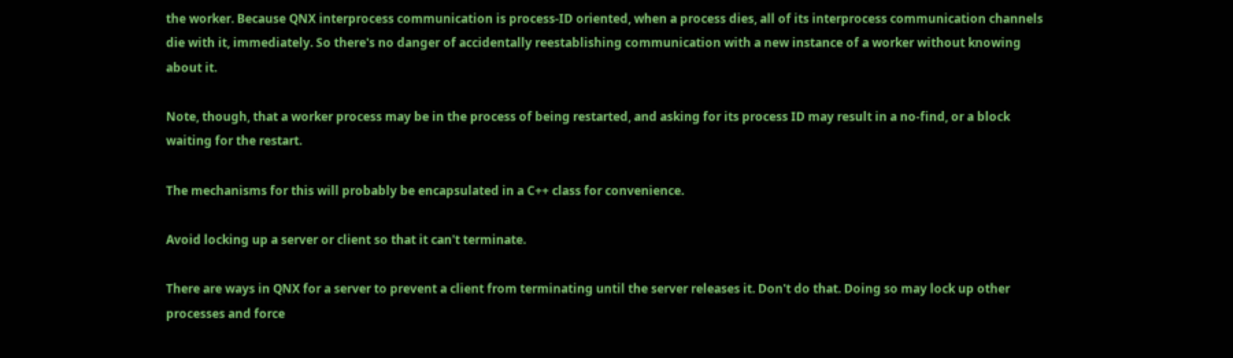the worker. Because QNX interprocess communication is process-ID oriented, when a process dies, all of its interprocess communication channels die with it, immediately. So there's no danger of accidentally reestablishing communication with a new instance of a worker without knowing about it.

Note, though, that a worker process may be in the process of being restarted, and asking for its process ID may result in a no-find, or a block waiting for the restart.

The mechanisms for this will probably be encapsulated in a C++ class for convenience.

Avoid locking up a server or client so that it can't terminate.

There are ways in QNX for a server to prevent a client from terminating until the server releases it. Don't do that. Doing so may lock up other processes and force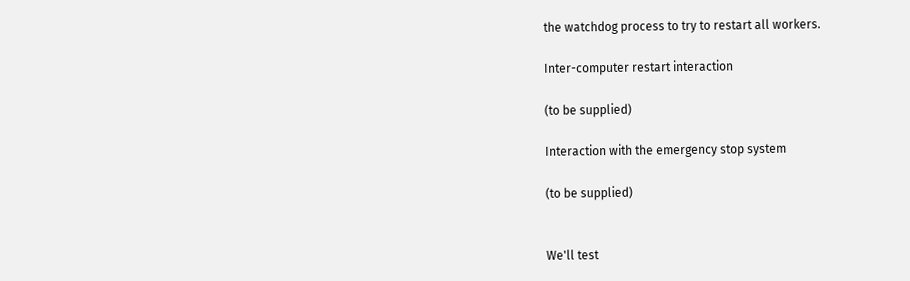the watchdog process to try to restart all workers.

Inter-computer restart interaction

(to be supplied)

Interaction with the emergency stop system

(to be supplied)


We'll test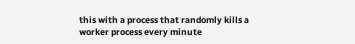this with a process that randomly kills a worker process every minute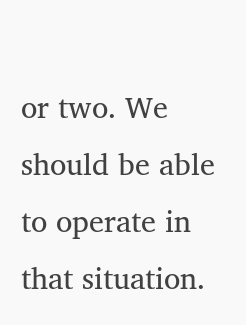or two. We should be able to operate in that situation.